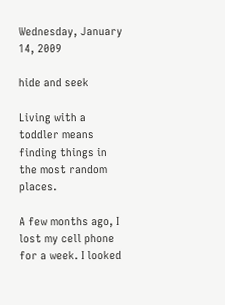Wednesday, January 14, 2009

hide and seek

Living with a toddler means finding things in the most random places.

A few months ago, I lost my cell phone for a week. I looked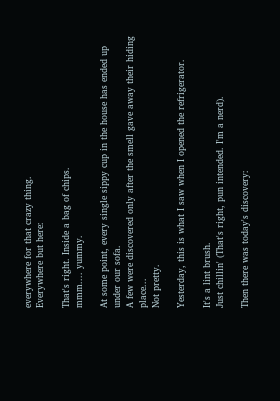everywhere for that crazy thing.
Everywhere but here:

That's right. Inside a bag of chips.
mmm.... yummy.

At some point, every single sippy cup in the house has ended up under our sofa.
A few were discovered only after the smell gave away their hiding place...
Not pretty.

Yesterday, this is what I saw when I opened the refrigerator.

It's a lint brush.
Just chillin' (That's right, pun intended. I'm a nerd).

Then there was today's discovery: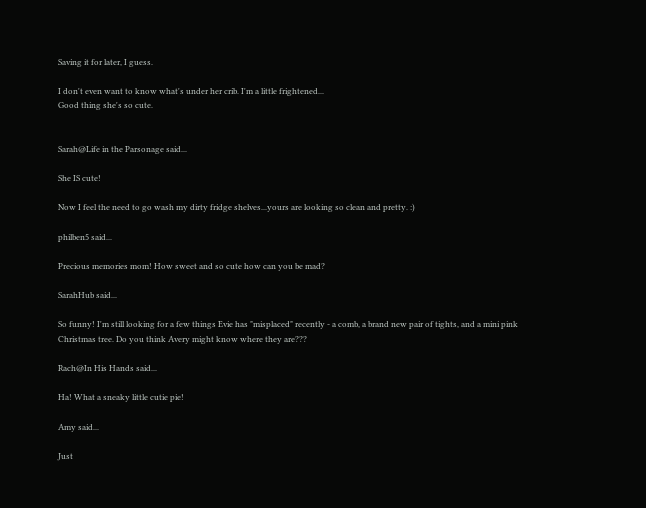Saving it for later, I guess.

I don't even want to know what's under her crib. I'm a little frightened...
Good thing she's so cute.


Sarah@Life in the Parsonage said...

She IS cute!

Now I feel the need to go wash my dirty fridge shelves...yours are looking so clean and pretty. :)

philben5 said...

Precious memories mom! How sweet and so cute how can you be mad?

SarahHub said...

So funny! I'm still looking for a few things Evie has "misplaced" recently - a comb, a brand new pair of tights, and a mini pink Christmas tree. Do you think Avery might know where they are???

Rach@In His Hands said...

Ha! What a sneaky little cutie pie!

Amy said...

Just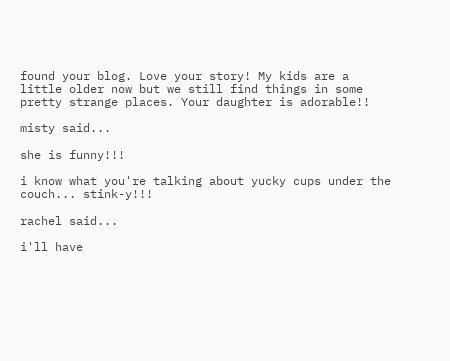found your blog. Love your story! My kids are a little older now but we still find things in some pretty strange places. Your daughter is adorable!!

misty said...

she is funny!!!

i know what you're talking about yucky cups under the couch... stink-y!!!

rachel said...

i'll have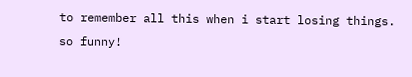to remember all this when i start losing things. so funny!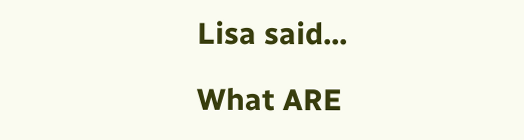Lisa said...

What ARE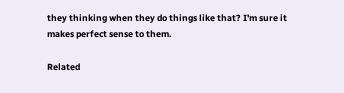they thinking when they do things like that? I'm sure it makes perfect sense to them.

Related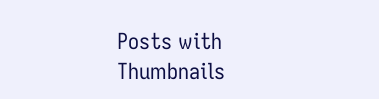Posts with Thumbnails